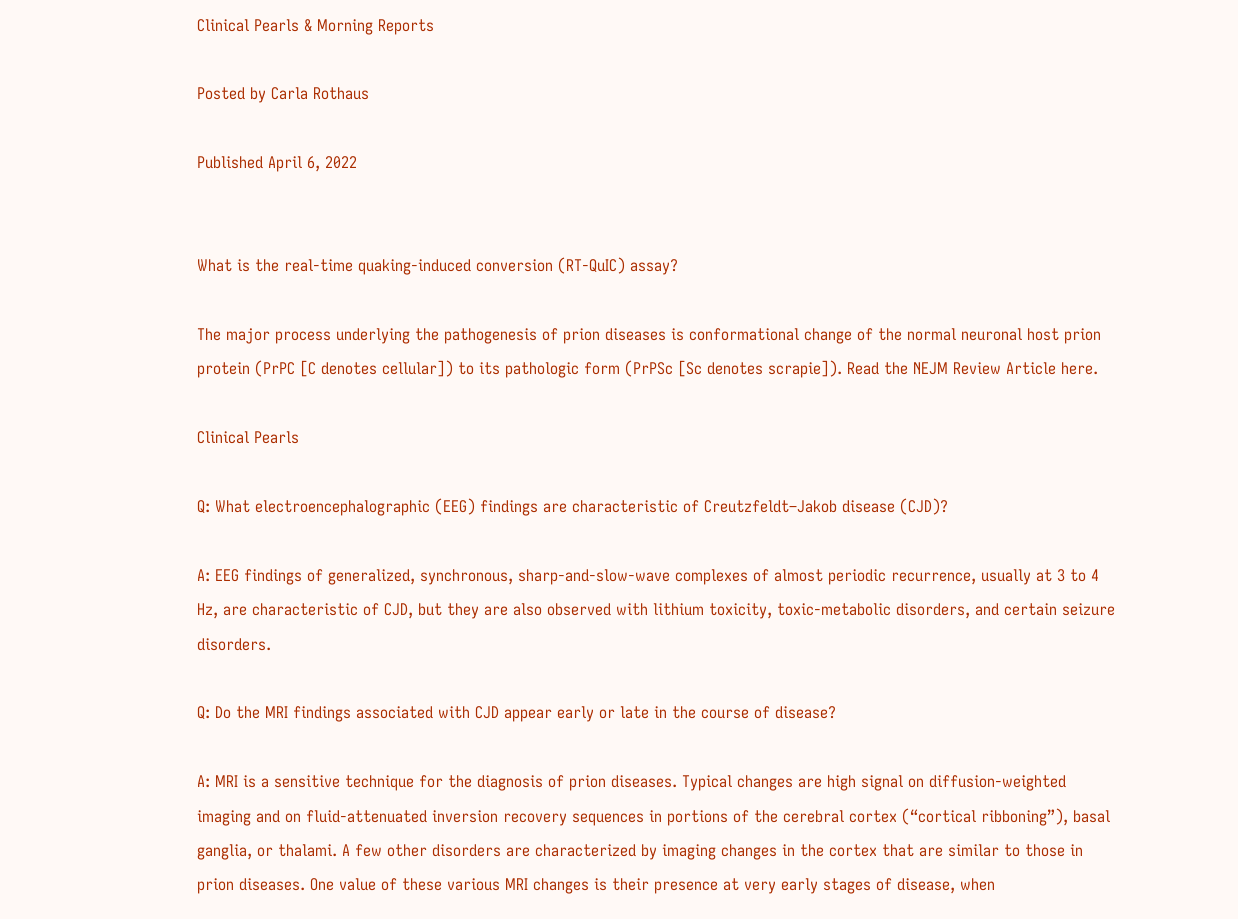Clinical Pearls & Morning Reports

Posted by Carla Rothaus

Published April 6, 2022


What is the real-time quaking-induced conversion (RT-QuIC) assay?

The major process underlying the pathogenesis of prion diseases is conformational change of the normal neuronal host prion protein (PrPC [C denotes cellular]) to its pathologic form (PrPSc [Sc denotes scrapie]). Read the NEJM Review Article here.

Clinical Pearls

Q: What electroencephalographic (EEG) findings are characteristic of Creutzfeldt–Jakob disease (CJD)?

A: EEG findings of generalized, synchronous, sharp-and-slow-wave complexes of almost periodic recurrence, usually at 3 to 4 Hz, are characteristic of CJD, but they are also observed with lithium toxicity, toxic-metabolic disorders, and certain seizure disorders.

Q: Do the MRI findings associated with CJD appear early or late in the course of disease?

A: MRI is a sensitive technique for the diagnosis of prion diseases. Typical changes are high signal on diffusion-weighted imaging and on fluid-attenuated inversion recovery sequences in portions of the cerebral cortex (“cortical ribboning”), basal ganglia, or thalami. A few other disorders are characterized by imaging changes in the cortex that are similar to those in prion diseases. One value of these various MRI changes is their presence at very early stages of disease, when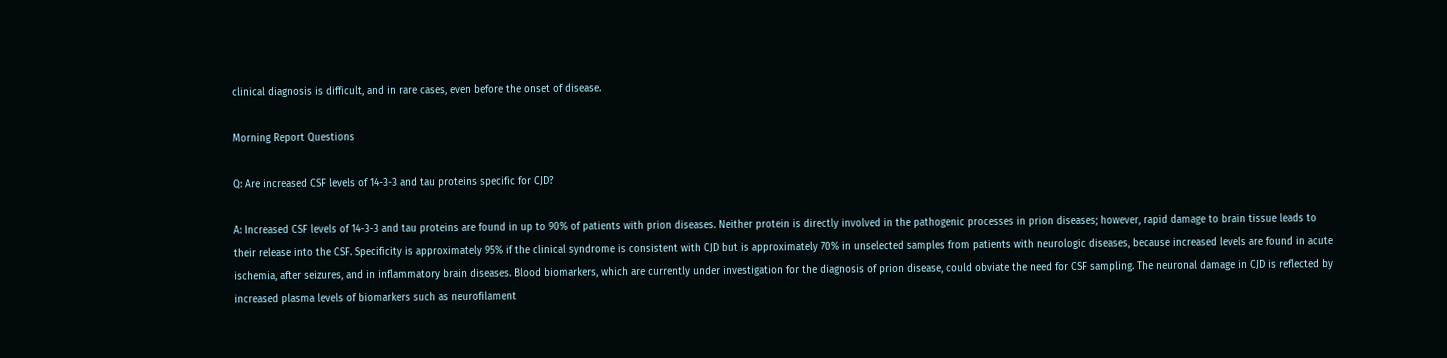clinical diagnosis is difficult, and in rare cases, even before the onset of disease.

Morning Report Questions

Q: Are increased CSF levels of 14-3-3 and tau proteins specific for CJD?

A: Increased CSF levels of 14-3-3 and tau proteins are found in up to 90% of patients with prion diseases. Neither protein is directly involved in the pathogenic processes in prion diseases; however, rapid damage to brain tissue leads to their release into the CSF. Specificity is approximately 95% if the clinical syndrome is consistent with CJD but is approximately 70% in unselected samples from patients with neurologic diseases, because increased levels are found in acute ischemia, after seizures, and in inflammatory brain diseases. Blood biomarkers, which are currently under investigation for the diagnosis of prion disease, could obviate the need for CSF sampling. The neuronal damage in CJD is reflected by increased plasma levels of biomarkers such as neurofilament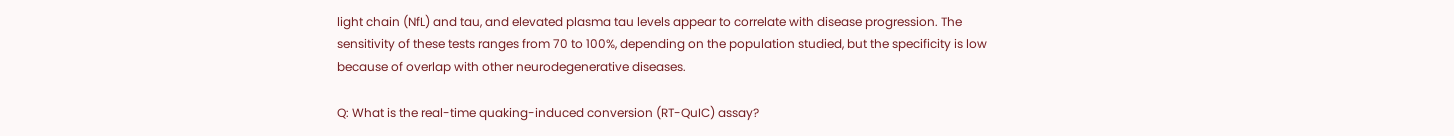light chain (NfL) and tau, and elevated plasma tau levels appear to correlate with disease progression. The sensitivity of these tests ranges from 70 to 100%, depending on the population studied, but the specificity is low because of overlap with other neurodegenerative diseases.

Q: What is the real-time quaking-induced conversion (RT-QuIC) assay?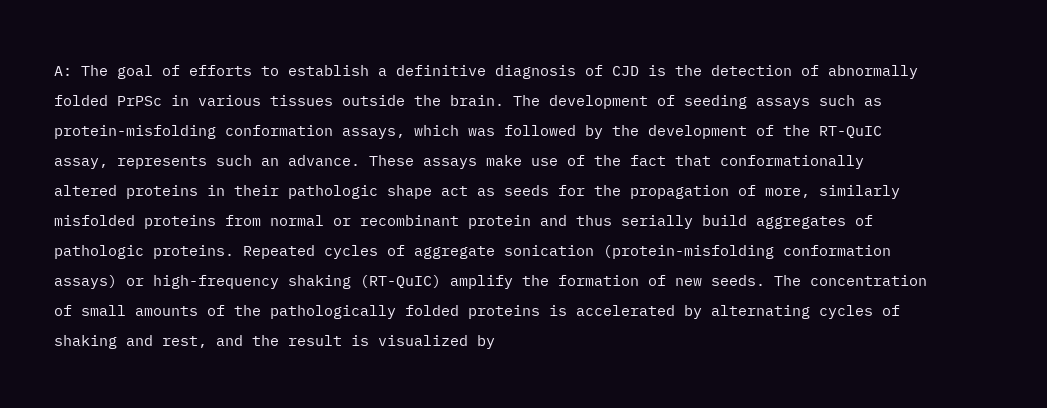A: The goal of efforts to establish a definitive diagnosis of CJD is the detection of abnormally folded PrPSc in various tissues outside the brain. The development of seeding assays such as protein-misfolding conformation assays, which was followed by the development of the RT-QuIC assay, represents such an advance. These assays make use of the fact that conformationally altered proteins in their pathologic shape act as seeds for the propagation of more, similarly misfolded proteins from normal or recombinant protein and thus serially build aggregates of pathologic proteins. Repeated cycles of aggregate sonication (protein-misfolding conformation assays) or high-frequency shaking (RT-QuIC) amplify the formation of new seeds. The concentration of small amounts of the pathologically folded proteins is accelerated by alternating cycles of shaking and rest, and the result is visualized by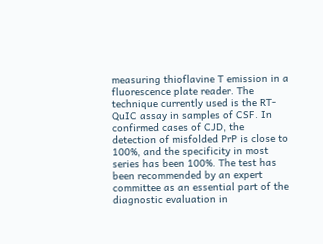measuring thioflavine T emission in a fluorescence plate reader. The technique currently used is the RT-QuIC assay in samples of CSF. In confirmed cases of CJD, the detection of misfolded PrP is close to 100%, and the specificity in most series has been 100%. The test has been recommended by an expert committee as an essential part of the diagnostic evaluation in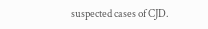suspected cases of CJD.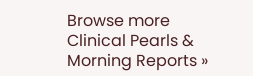Browse more Clinical Pearls & Morning Reports »